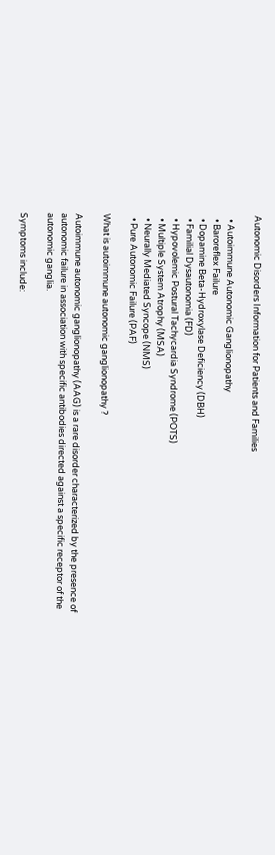Autonomic Disorders Information for Patients and Families

  • Autoimmune Autonomic Ganglionopathy
  • Baroreflex Failure
  • Dopamine Beta-Hydroxylase Deficiency (DBH)
  • Familial Dysautonomia (FD)
  • Hypovolemic Postural Tachycardia Syndrome (POTS)
  • Multiple System Atrophy (MSA)
  • Neurally Mediated Syncope (NMS)
  • Pure Autonomic Failure (PAF)

What is autoimmune autonomic ganglionopathy ?

Autoimmune autonomic ganglionopathy (AAG) is a rare disorder characterized by the presence of autonomic failure in association with specific antibodies directed against a specific receptor of the autonomic ganglia.

Symptoms include: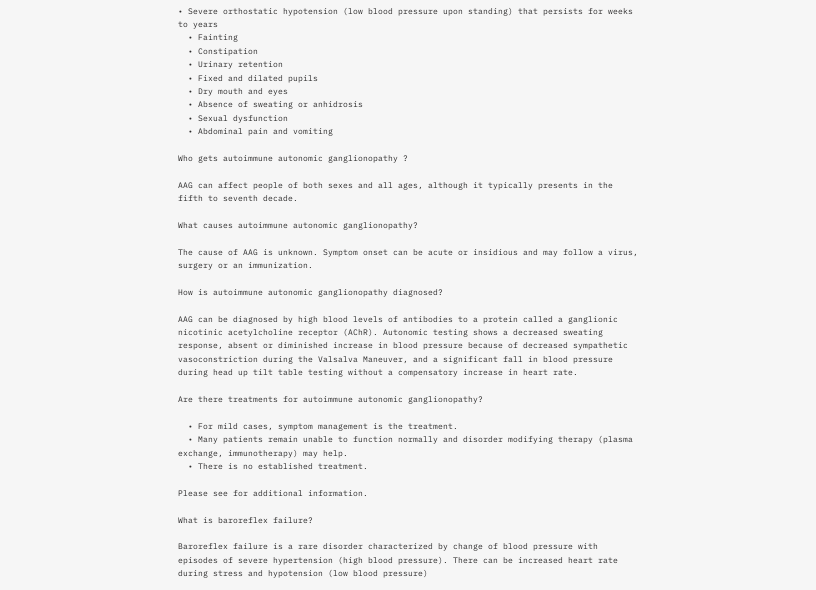• Severe orthostatic hypotension (low blood pressure upon standing) that persists for weeks to years
  • Fainting
  • Constipation
  • Urinary retention
  • Fixed and dilated pupils
  • Dry mouth and eyes
  • Absence of sweating or anhidrosis
  • Sexual dysfunction
  • Abdominal pain and vomiting

Who gets autoimmune autonomic ganglionopathy ?

AAG can affect people of both sexes and all ages, although it typically presents in the fifth to seventh decade.

What causes autoimmune autonomic ganglionopathy?

The cause of AAG is unknown. Symptom onset can be acute or insidious and may follow a virus, surgery or an immunization.

How is autoimmune autonomic ganglionopathy diagnosed?

AAG can be diagnosed by high blood levels of antibodies to a protein called a ganglionic nicotinic acetylcholine receptor (AChR). Autonomic testing shows a decreased sweating response, absent or diminished increase in blood pressure because of decreased sympathetic vasoconstriction during the Valsalva Maneuver, and a significant fall in blood pressure during head up tilt table testing without a compensatory increase in heart rate.

Are there treatments for autoimmune autonomic ganglionopathy?

  • For mild cases, symptom management is the treatment.
  • Many patients remain unable to function normally and disorder modifying therapy (plasma exchange, immunotherapy) may help.
  • There is no established treatment.

Please see for additional information.

What is baroreflex failure?

Baroreflex failure is a rare disorder characterized by change of blood pressure with episodes of severe hypertension (high blood pressure). There can be increased heart rate during stress and hypotension (low blood pressure)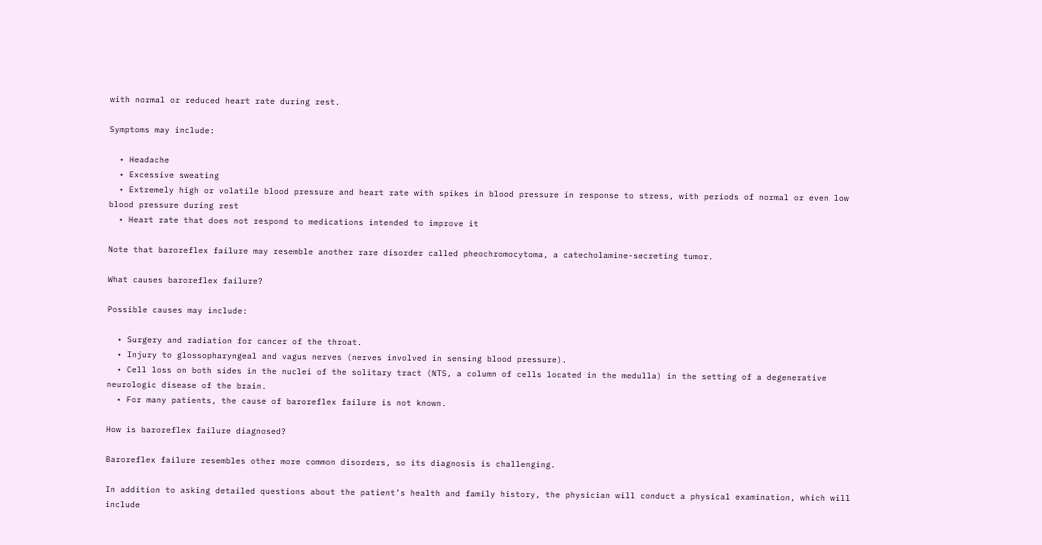with normal or reduced heart rate during rest.

Symptoms may include:

  • Headache
  • Excessive sweating
  • Extremely high or volatile blood pressure and heart rate with spikes in blood pressure in response to stress, with periods of normal or even low blood pressure during rest
  • Heart rate that does not respond to medications intended to improve it

Note that baroreflex failure may resemble another rare disorder called pheochromocytoma, a catecholamine-secreting tumor.

What causes baroreflex failure?

Possible causes may include:

  • Surgery and radiation for cancer of the throat.
  • Injury to glossopharyngeal and vagus nerves (nerves involved in sensing blood pressure).
  • Cell loss on both sides in the nuclei of the solitary tract (NTS, a column of cells located in the medulla) in the setting of a degenerative neurologic disease of the brain.
  • For many patients, the cause of baroreflex failure is not known.

How is baroreflex failure diagnosed?

Baroreflex failure resembles other more common disorders, so its diagnosis is challenging.

In addition to asking detailed questions about the patient’s health and family history, the physician will conduct a physical examination, which will include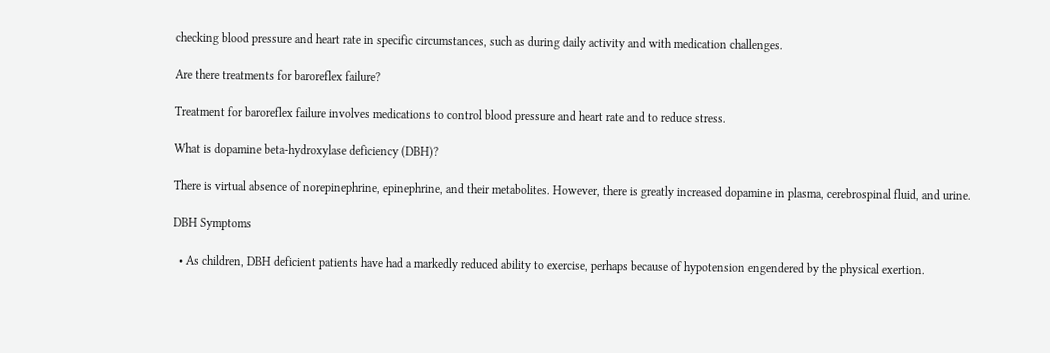checking blood pressure and heart rate in specific circumstances, such as during daily activity and with medication challenges.

Are there treatments for baroreflex failure?

Treatment for baroreflex failure involves medications to control blood pressure and heart rate and to reduce stress.

What is dopamine beta-hydroxylase deficiency (DBH)?

There is virtual absence of norepinephrine, epinephrine, and their metabolites. However, there is greatly increased dopamine in plasma, cerebrospinal fluid, and urine.

DBH Symptoms

  • As children, DBH deficient patients have had a markedly reduced ability to exercise, perhaps because of hypotension engendered by the physical exertion.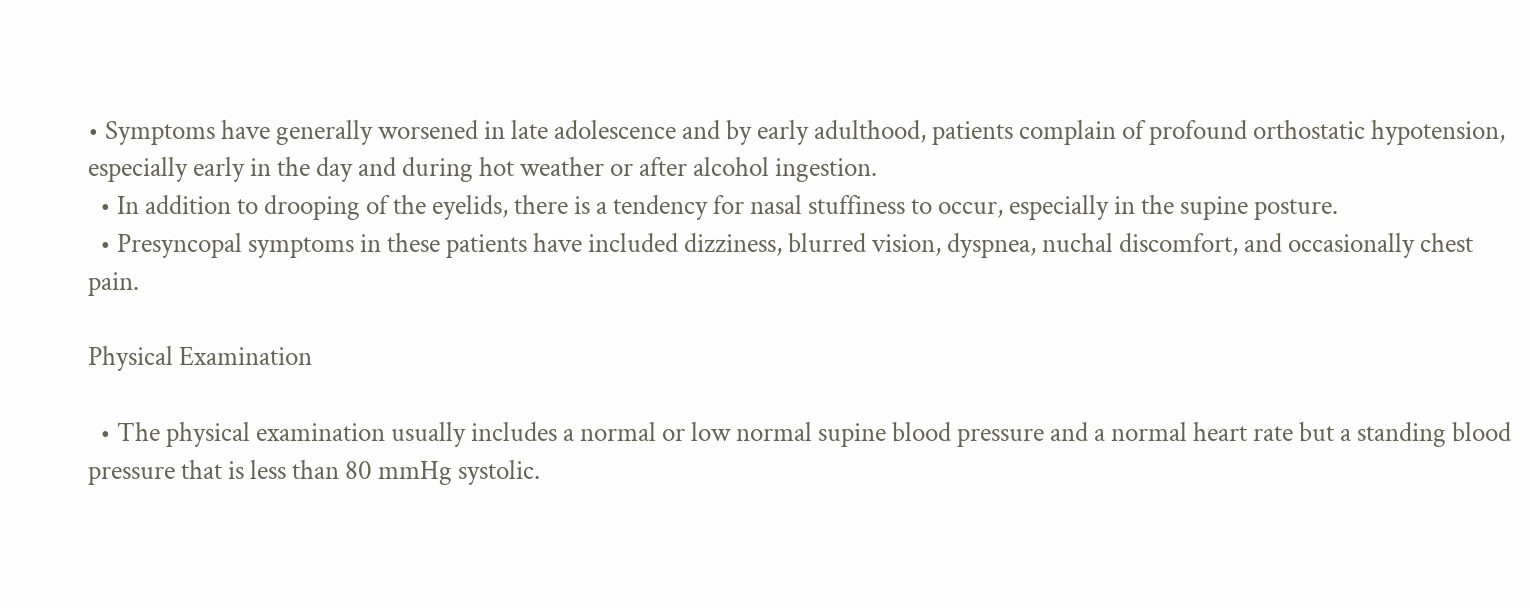• Symptoms have generally worsened in late adolescence and by early adulthood, patients complain of profound orthostatic hypotension, especially early in the day and during hot weather or after alcohol ingestion.
  • In addition to drooping of the eyelids, there is a tendency for nasal stuffiness to occur, especially in the supine posture.
  • Presyncopal symptoms in these patients have included dizziness, blurred vision, dyspnea, nuchal discomfort, and occasionally chest pain.

Physical Examination

  • The physical examination usually includes a normal or low normal supine blood pressure and a normal heart rate but a standing blood pressure that is less than 80 mmHg systolic.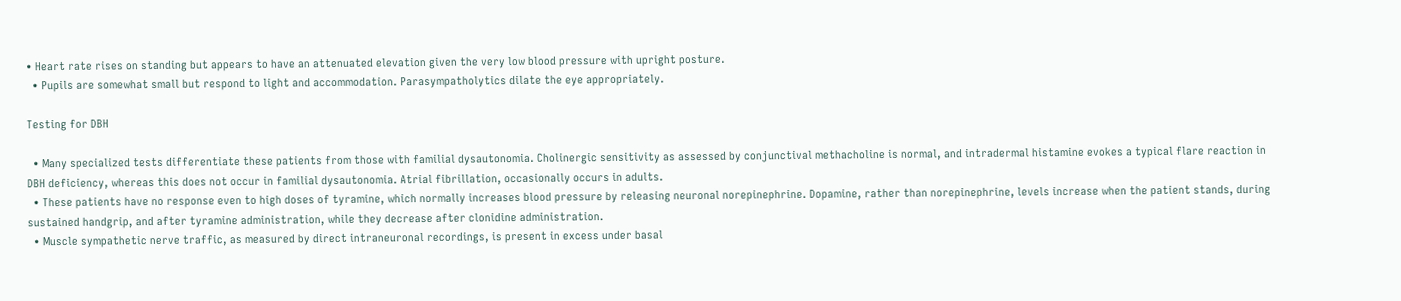• Heart rate rises on standing but appears to have an attenuated elevation given the very low blood pressure with upright posture.
  • Pupils are somewhat small but respond to light and accommodation. Parasympatholytics dilate the eye appropriately.

Testing for DBH

  • Many specialized tests differentiate these patients from those with familial dysautonomia. Cholinergic sensitivity as assessed by conjunctival methacholine is normal, and intradermal histamine evokes a typical flare reaction in DBH deficiency, whereas this does not occur in familial dysautonomia. Atrial fibrillation, occasionally occurs in adults.
  • These patients have no response even to high doses of tyramine, which normally increases blood pressure by releasing neuronal norepinephrine. Dopamine, rather than norepinephrine, levels increase when the patient stands, during sustained handgrip, and after tyramine administration, while they decrease after clonidine administration.
  • Muscle sympathetic nerve traffic, as measured by direct intraneuronal recordings, is present in excess under basal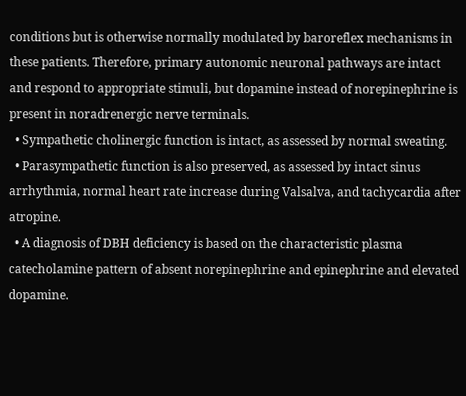conditions but is otherwise normally modulated by baroreflex mechanisms in these patients. Therefore, primary autonomic neuronal pathways are intact and respond to appropriate stimuli, but dopamine instead of norepinephrine is present in noradrenergic nerve terminals.
  • Sympathetic cholinergic function is intact, as assessed by normal sweating.
  • Parasympathetic function is also preserved, as assessed by intact sinus arrhythmia, normal heart rate increase during Valsalva, and tachycardia after atropine.
  • A diagnosis of DBH deficiency is based on the characteristic plasma catecholamine pattern of absent norepinephrine and epinephrine and elevated dopamine.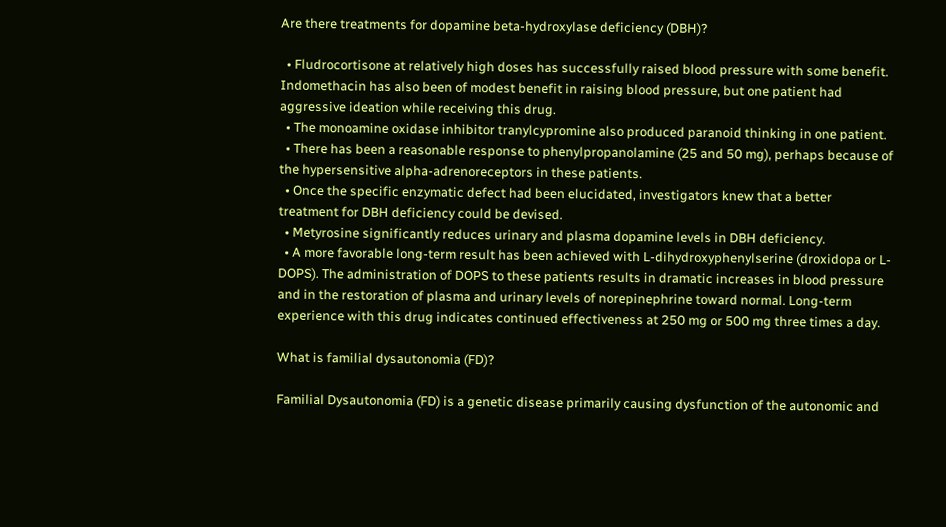Are there treatments for dopamine beta-hydroxylase deficiency (DBH)?

  • Fludrocortisone at relatively high doses has successfully raised blood pressure with some benefit. Indomethacin has also been of modest benefit in raising blood pressure, but one patient had aggressive ideation while receiving this drug.
  • The monoamine oxidase inhibitor tranylcypromine also produced paranoid thinking in one patient.
  • There has been a reasonable response to phenylpropanolamine (25 and 50 mg), perhaps because of the hypersensitive alpha-adrenoreceptors in these patients.
  • Once the specific enzymatic defect had been elucidated, investigators knew that a better treatment for DBH deficiency could be devised.
  • Metyrosine significantly reduces urinary and plasma dopamine levels in DBH deficiency.
  • A more favorable long-term result has been achieved with L-dihydroxyphenylserine (droxidopa or L-DOPS). The administration of DOPS to these patients results in dramatic increases in blood pressure and in the restoration of plasma and urinary levels of norepinephrine toward normal. Long-term experience with this drug indicates continued effectiveness at 250 mg or 500 mg three times a day.

What is familial dysautonomia (FD)?

Familial Dysautonomia (FD) is a genetic disease primarily causing dysfunction of the autonomic and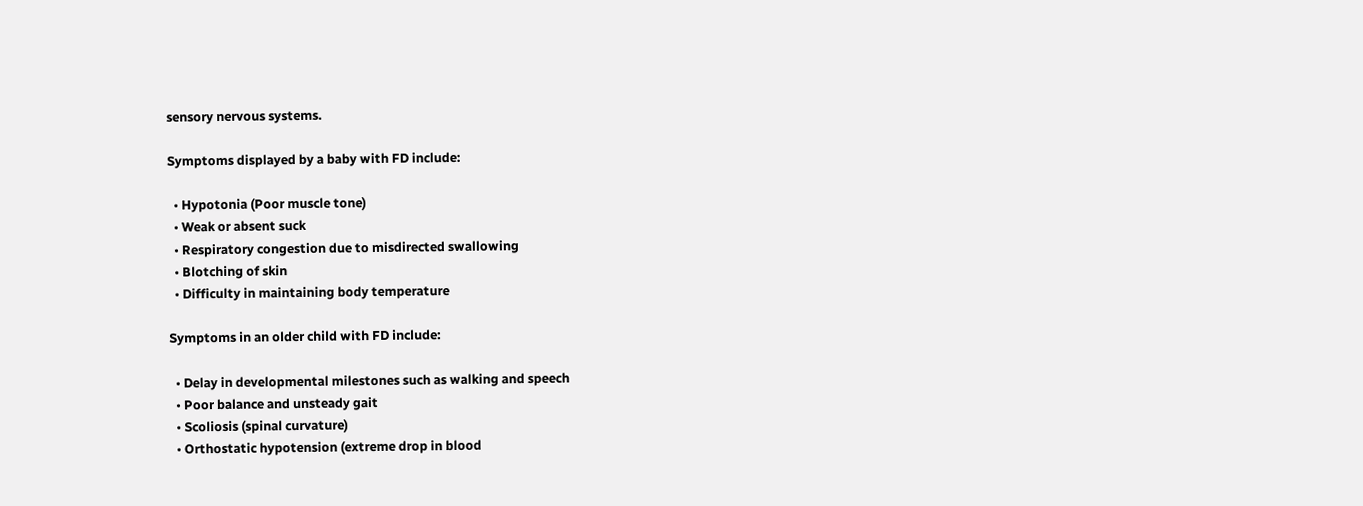sensory nervous systems.

Symptoms displayed by a baby with FD include:

  • Hypotonia (Poor muscle tone)
  • Weak or absent suck
  • Respiratory congestion due to misdirected swallowing
  • Blotching of skin
  • Difficulty in maintaining body temperature

Symptoms in an older child with FD include:

  • Delay in developmental milestones such as walking and speech
  • Poor balance and unsteady gait
  • Scoliosis (spinal curvature)
  • Orthostatic hypotension (extreme drop in blood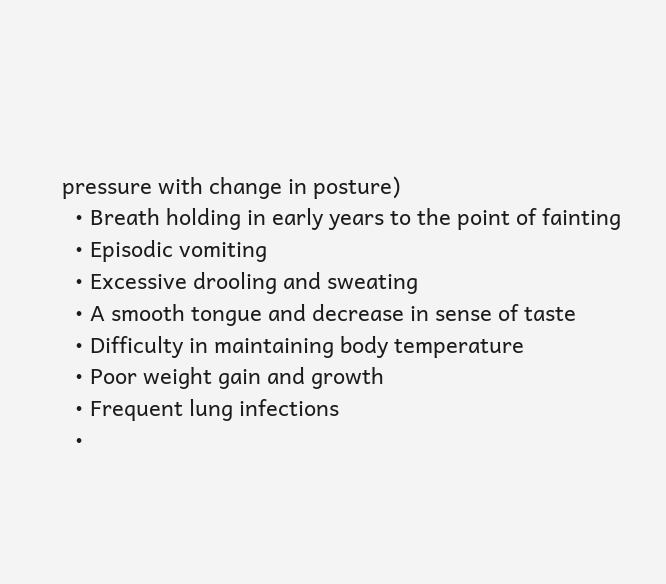pressure with change in posture)
  • Breath holding in early years to the point of fainting
  • Episodic vomiting
  • Excessive drooling and sweating
  • A smooth tongue and decrease in sense of taste
  • Difficulty in maintaining body temperature
  • Poor weight gain and growth
  • Frequent lung infections
  •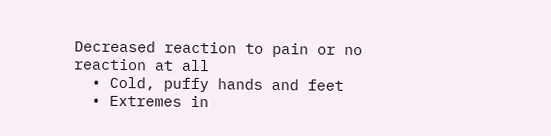Decreased reaction to pain or no reaction at all
  • Cold, puffy hands and feet
  • Extremes in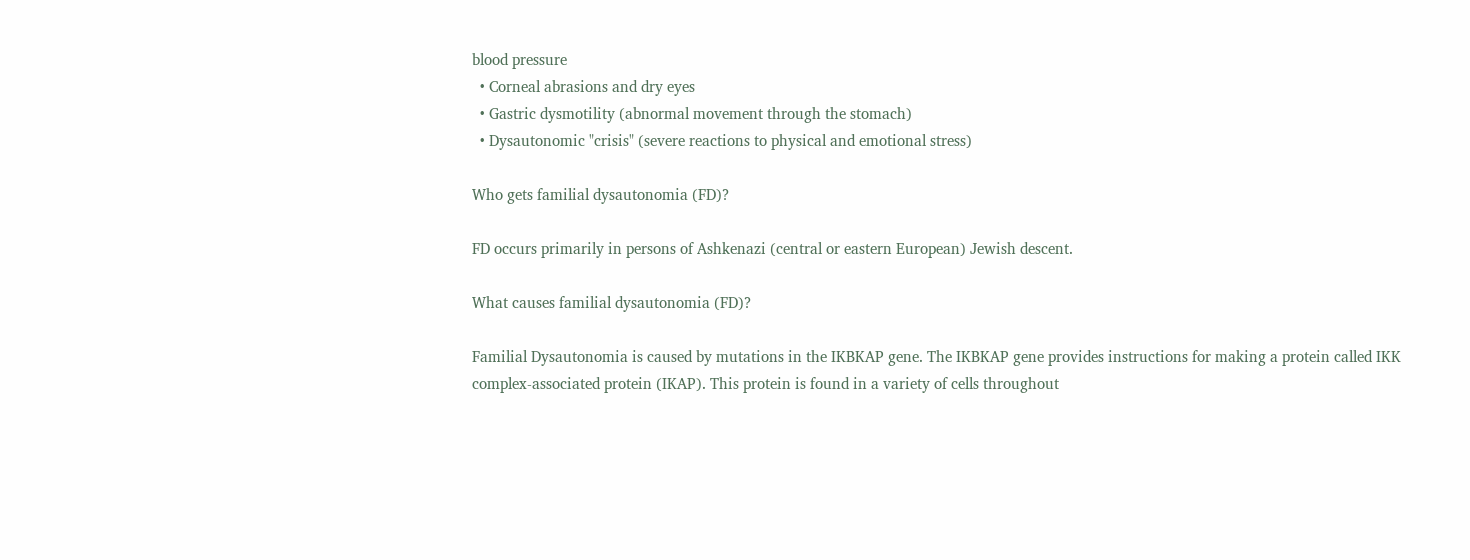blood pressure
  • Corneal abrasions and dry eyes
  • Gastric dysmotility (abnormal movement through the stomach)
  • Dysautonomic "crisis" (severe reactions to physical and emotional stress)

Who gets familial dysautonomia (FD)?

FD occurs primarily in persons of Ashkenazi (central or eastern European) Jewish descent.

What causes familial dysautonomia (FD)?

Familial Dysautonomia is caused by mutations in the IKBKAP gene. The IKBKAP gene provides instructions for making a protein called IKK complex-associated protein (IKAP). This protein is found in a variety of cells throughout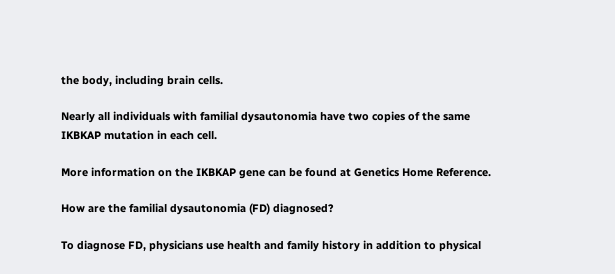the body, including brain cells.

Nearly all individuals with familial dysautonomia have two copies of the same IKBKAP mutation in each cell.

More information on the IKBKAP gene can be found at Genetics Home Reference.

How are the familial dysautonomia (FD) diagnosed?

To diagnose FD, physicians use health and family history in addition to physical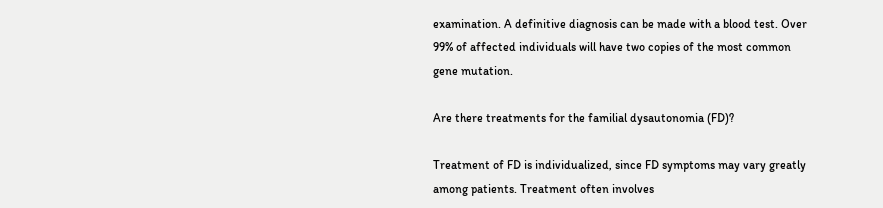examination. A definitive diagnosis can be made with a blood test. Over 99% of affected individuals will have two copies of the most common gene mutation.

Are there treatments for the familial dysautonomia (FD)?

Treatment of FD is individualized, since FD symptoms may vary greatly among patients. Treatment often involves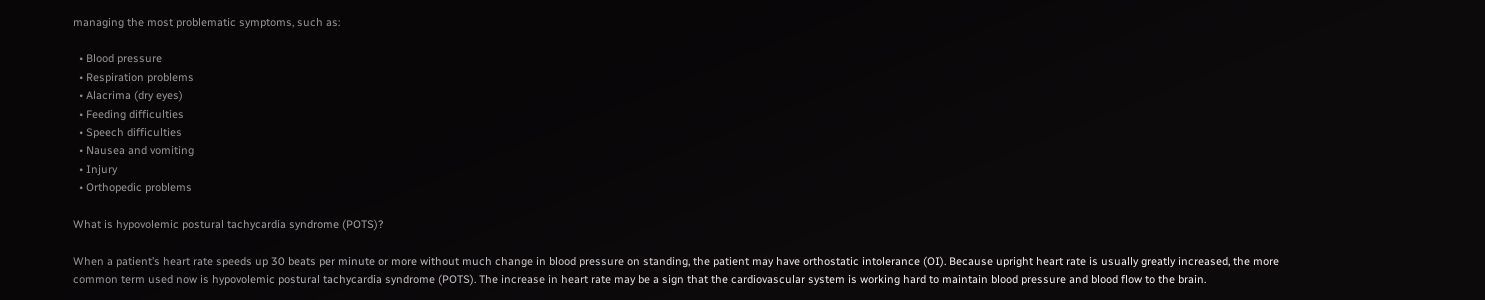managing the most problematic symptoms, such as:

  • Blood pressure
  • Respiration problems
  • Alacrima (dry eyes)
  • Feeding difficulties
  • Speech difficulties
  • Nausea and vomiting
  • Injury
  • Orthopedic problems

What is hypovolemic postural tachycardia syndrome (POTS)?

When a patient’s heart rate speeds up 30 beats per minute or more without much change in blood pressure on standing, the patient may have orthostatic intolerance (OI). Because upright heart rate is usually greatly increased, the more common term used now is hypovolemic postural tachycardia syndrome (POTS). The increase in heart rate may be a sign that the cardiovascular system is working hard to maintain blood pressure and blood flow to the brain.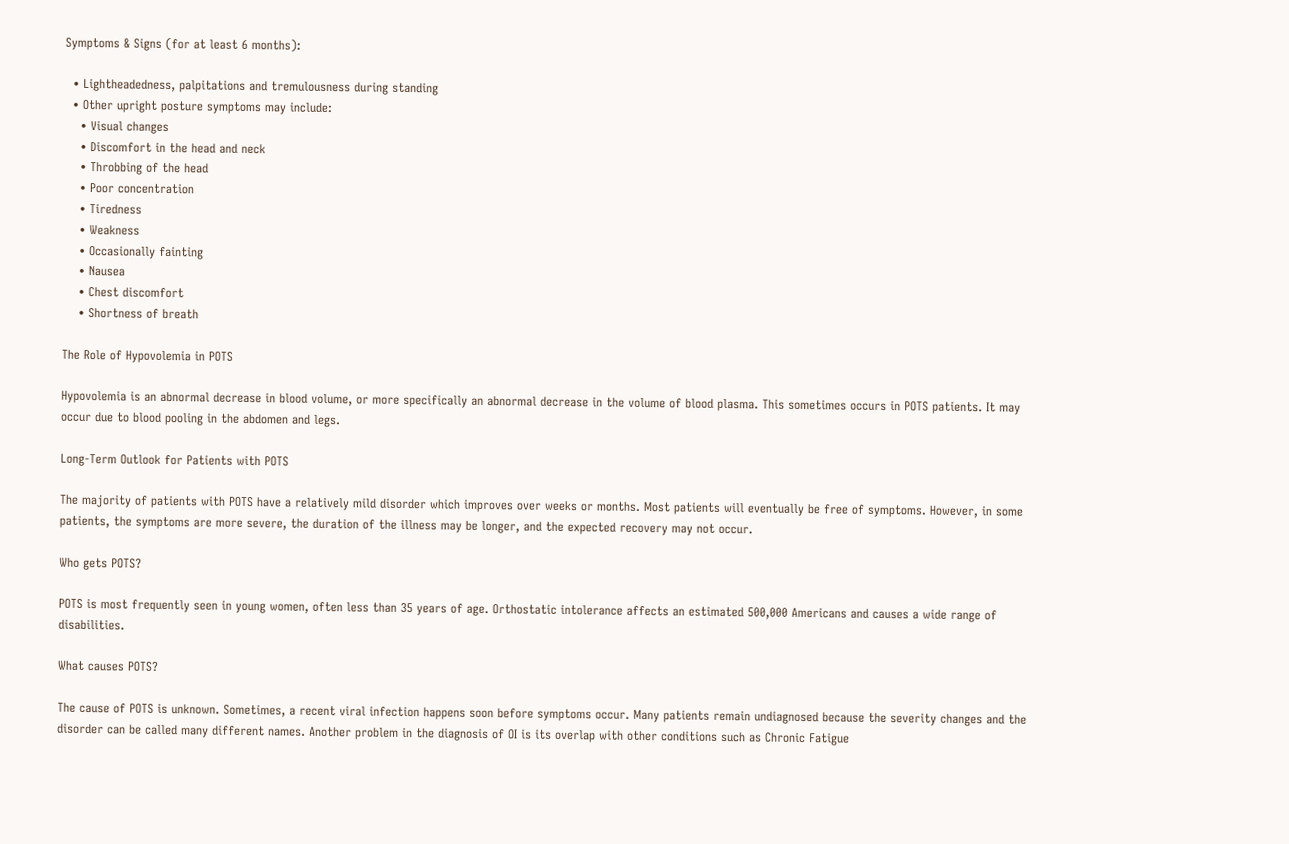Symptoms & Signs (for at least 6 months):

  • Lightheadedness, palpitations and tremulousness during standing
  • Other upright posture symptoms may include:
    • Visual changes
    • Discomfort in the head and neck
    • Throbbing of the head
    • Poor concentration
    • Tiredness
    • Weakness
    • Occasionally fainting
    • Nausea
    • Chest discomfort
    • Shortness of breath

The Role of Hypovolemia in POTS

Hypovolemia is an abnormal decrease in blood volume, or more specifically an abnormal decrease in the volume of blood plasma. This sometimes occurs in POTS patients. It may occur due to blood pooling in the abdomen and legs.

Long-Term Outlook for Patients with POTS

The majority of patients with POTS have a relatively mild disorder which improves over weeks or months. Most patients will eventually be free of symptoms. However, in some patients, the symptoms are more severe, the duration of the illness may be longer, and the expected recovery may not occur.

Who gets POTS?

POTS is most frequently seen in young women, often less than 35 years of age. Orthostatic intolerance affects an estimated 500,000 Americans and causes a wide range of disabilities.

What causes POTS?

The cause of POTS is unknown. Sometimes, a recent viral infection happens soon before symptoms occur. Many patients remain undiagnosed because the severity changes and the disorder can be called many different names. Another problem in the diagnosis of OI is its overlap with other conditions such as Chronic Fatigue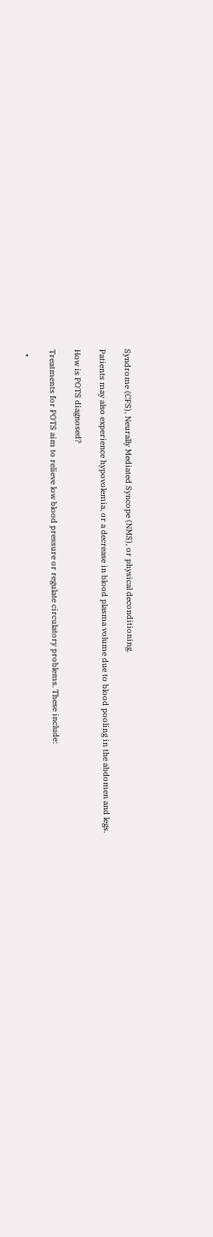Syndrome (CFS), Neurally Mediated Syncope (NMS), or physical deconditioning.

Patients may also experience hypovolemia, or a decrease in blood plasma volume due to blood pooling in the abdomen and legs.

How is POTS diagnosed?

Treatments for POTS aim to relieve low blood pressure or regulate circulatory problems. These include:

  •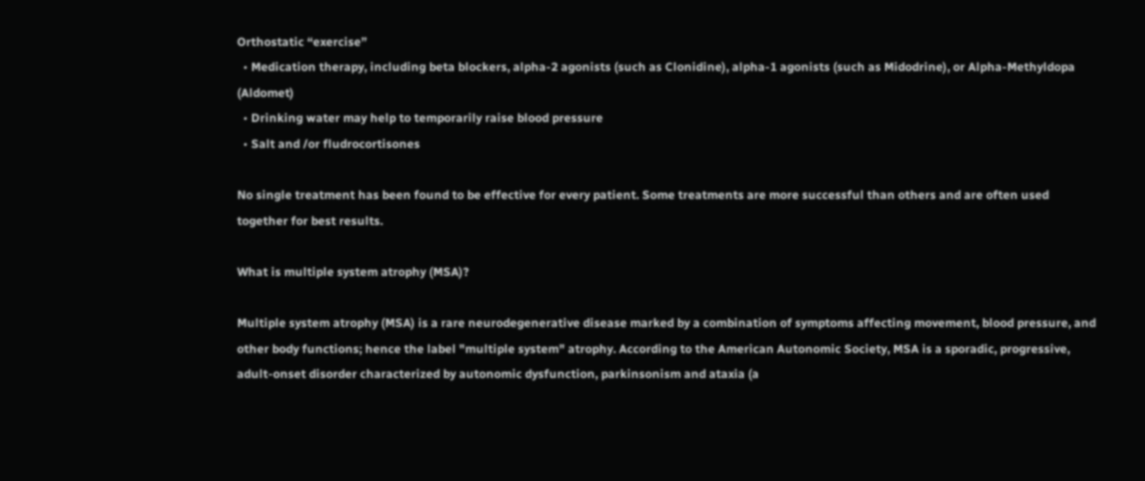Orthostatic “exercise”
  • Medication therapy, including beta blockers, alpha-2 agonists (such as Clonidine), alpha-1 agonists (such as Midodrine), or Alpha-Methyldopa (Aldomet)
  • Drinking water may help to temporarily raise blood pressure
  • Salt and /or fludrocortisones

No single treatment has been found to be effective for every patient. Some treatments are more successful than others and are often used together for best results.

What is multiple system atrophy (MSA)?

Multiple system atrophy (MSA) is a rare neurodegenerative disease marked by a combination of symptoms affecting movement, blood pressure, and other body functions; hence the label "multiple system" atrophy. According to the American Autonomic Society, MSA is a sporadic, progressive, adult-onset disorder characterized by autonomic dysfunction, parkinsonism and ataxia (a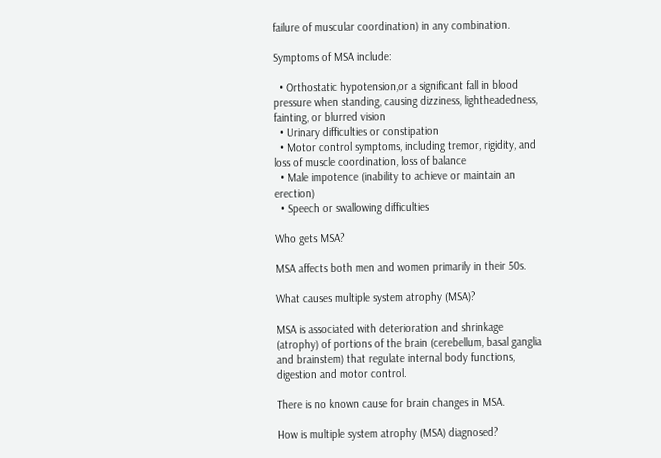failure of muscular coordination) in any combination.

Symptoms of MSA include:

  • Orthostatic hypotension,or a significant fall in blood pressure when standing, causing dizziness, lightheadedness, fainting, or blurred vision
  • Urinary difficulties or constipation
  • Motor control symptoms, including tremor, rigidity, and loss of muscle coordination, loss of balance
  • Male impotence (inability to achieve or maintain an erection)
  • Speech or swallowing difficulties

Who gets MSA?

MSA affects both men and women primarily in their 50s.

What causes multiple system atrophy (MSA)?

MSA is associated with deterioration and shrinkage (atrophy) of portions of the brain (cerebellum, basal ganglia and brainstem) that regulate internal body functions, digestion and motor control.

There is no known cause for brain changes in MSA.

How is multiple system atrophy (MSA) diagnosed?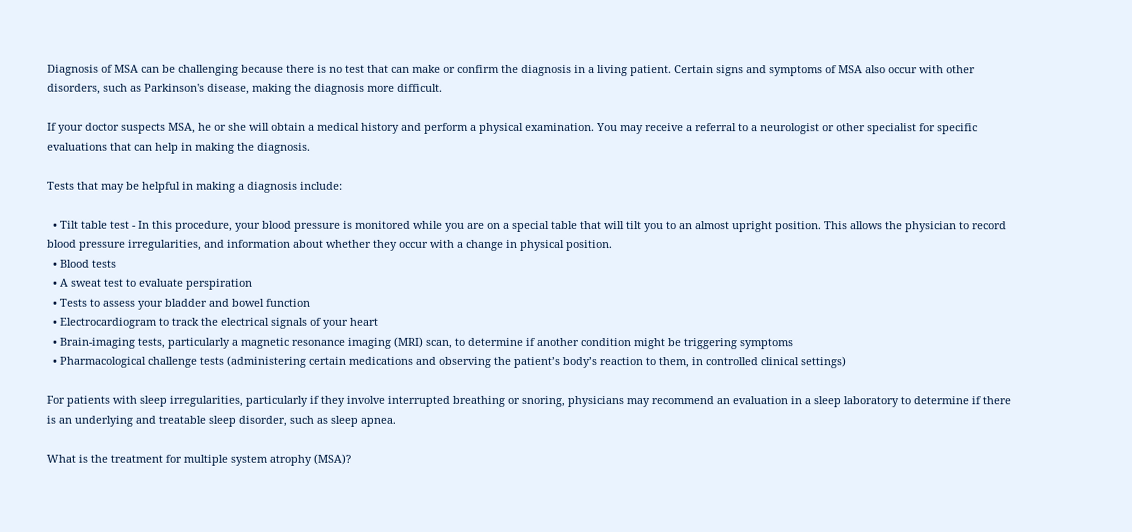Diagnosis of MSA can be challenging because there is no test that can make or confirm the diagnosis in a living patient. Certain signs and symptoms of MSA also occur with other disorders, such as Parkinson's disease, making the diagnosis more difficult.

If your doctor suspects MSA, he or she will obtain a medical history and perform a physical examination. You may receive a referral to a neurologist or other specialist for specific evaluations that can help in making the diagnosis.

Tests that may be helpful in making a diagnosis include:

  • Tilt table test - In this procedure, your blood pressure is monitored while you are on a special table that will tilt you to an almost upright position. This allows the physician to record blood pressure irregularities, and information about whether they occur with a change in physical position.
  • Blood tests
  • A sweat test to evaluate perspiration
  • Tests to assess your bladder and bowel function
  • Electrocardiogram to track the electrical signals of your heart
  • Brain-imaging tests, particularly a magnetic resonance imaging (MRI) scan, to determine if another condition might be triggering symptoms
  • Pharmacological challenge tests (administering certain medications and observing the patient’s body’s reaction to them, in controlled clinical settings)

For patients with sleep irregularities, particularly if they involve interrupted breathing or snoring, physicians may recommend an evaluation in a sleep laboratory to determine if there is an underlying and treatable sleep disorder, such as sleep apnea.

What is the treatment for multiple system atrophy (MSA)?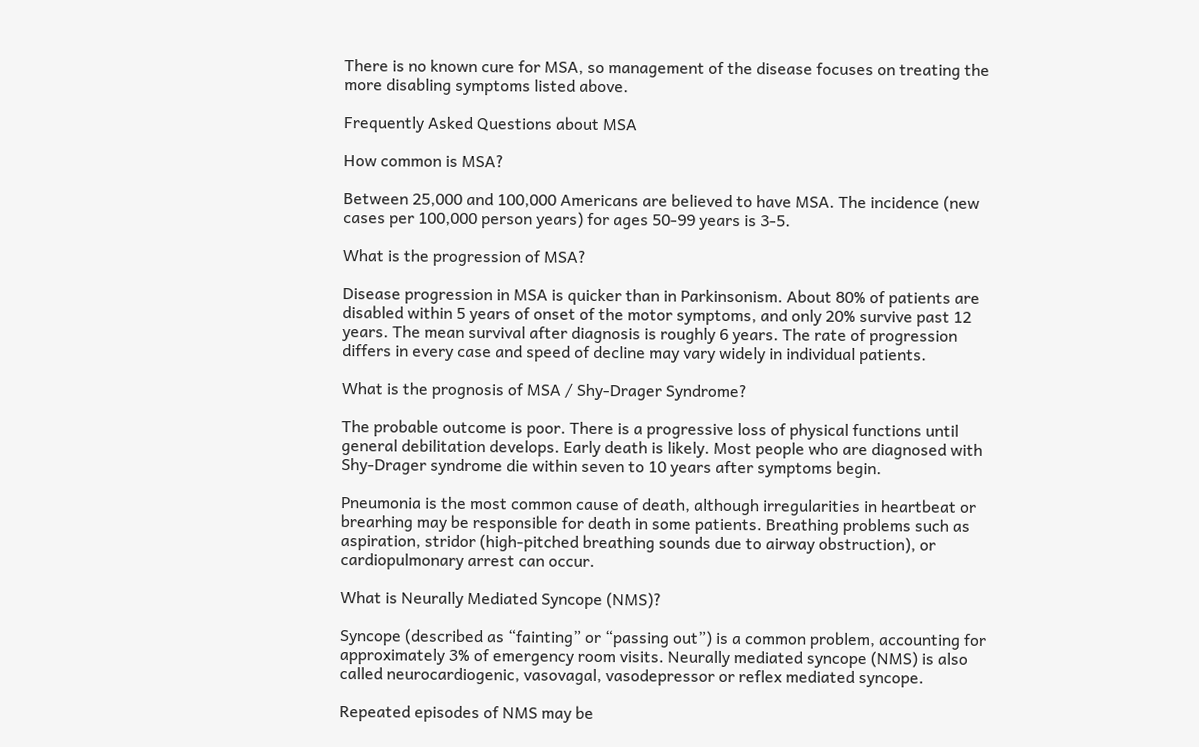There is no known cure for MSA, so management of the disease focuses on treating the more disabling symptoms listed above.

Frequently Asked Questions about MSA

How common is MSA?

Between 25,000 and 100,000 Americans are believed to have MSA. The incidence (new cases per 100,000 person years) for ages 50-99 years is 3-5.

What is the progression of MSA?

Disease progression in MSA is quicker than in Parkinsonism. About 80% of patients are disabled within 5 years of onset of the motor symptoms, and only 20% survive past 12 years. The mean survival after diagnosis is roughly 6 years. The rate of progression differs in every case and speed of decline may vary widely in individual patients.

What is the prognosis of MSA / Shy-Drager Syndrome?

The probable outcome is poor. There is a progressive loss of physical functions until general debilitation develops. Early death is likely. Most people who are diagnosed with Shy-Drager syndrome die within seven to 10 years after symptoms begin.

Pneumonia is the most common cause of death, although irregularities in heartbeat or brearhing may be responsible for death in some patients. Breathing problems such as aspiration, stridor (high-pitched breathing sounds due to airway obstruction), or cardiopulmonary arrest can occur.

What is Neurally Mediated Syncope (NMS)?

Syncope (described as “fainting” or “passing out”) is a common problem, accounting for approximately 3% of emergency room visits. Neurally mediated syncope (NMS) is also called neurocardiogenic, vasovagal, vasodepressor or reflex mediated syncope.

Repeated episodes of NMS may be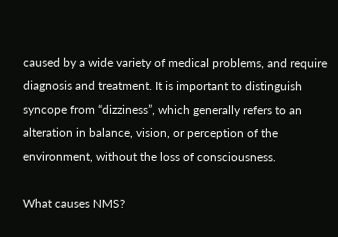caused by a wide variety of medical problems, and require diagnosis and treatment. It is important to distinguish syncope from “dizziness”, which generally refers to an alteration in balance, vision, or perception of the environment, without the loss of consciousness.

What causes NMS?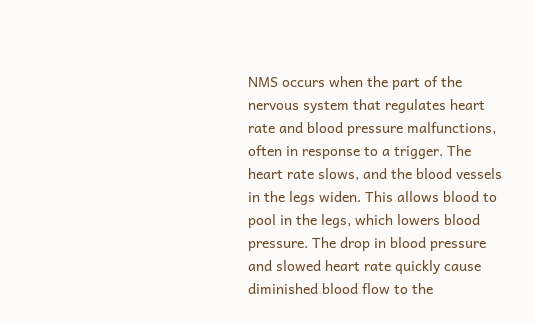NMS occurs when the part of the nervous system that regulates heart rate and blood pressure malfunctions, often in response to a trigger. The heart rate slows, and the blood vessels in the legs widen. This allows blood to pool in the legs, which lowers blood pressure. The drop in blood pressure and slowed heart rate quickly cause diminished blood flow to the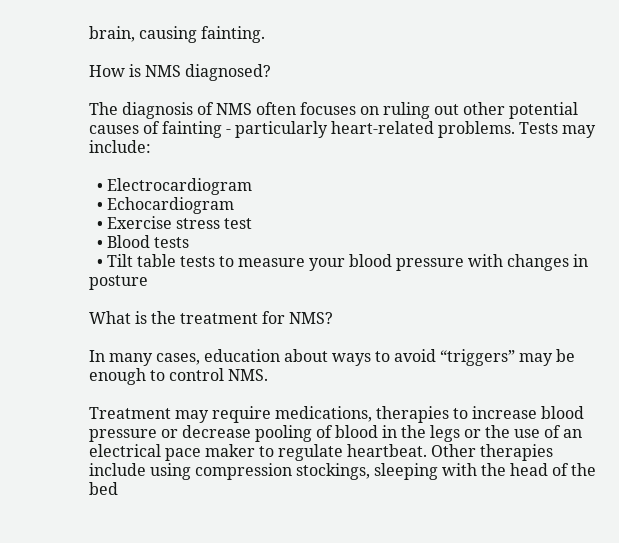brain, causing fainting.

How is NMS diagnosed?

The diagnosis of NMS often focuses on ruling out other potential causes of fainting - particularly heart-related problems. Tests may include:

  • Electrocardiogram
  • Echocardiogram
  • Exercise stress test
  • Blood tests
  • Tilt table tests to measure your blood pressure with changes in posture

What is the treatment for NMS?

In many cases, education about ways to avoid “triggers” may be enough to control NMS.

Treatment may require medications, therapies to increase blood pressure or decrease pooling of blood in the legs or the use of an electrical pace maker to regulate heartbeat. Other therapies include using compression stockings, sleeping with the head of the bed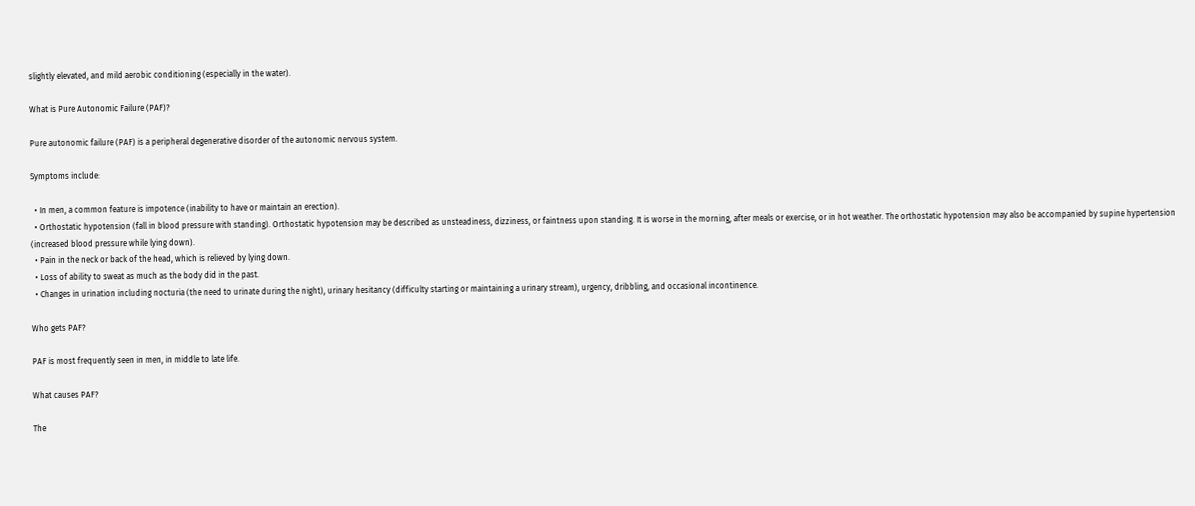slightly elevated, and mild aerobic conditioning (especially in the water).

What is Pure Autonomic Failure (PAF)?

Pure autonomic failure (PAF) is a peripheral degenerative disorder of the autonomic nervous system.

Symptoms include:

  • In men, a common feature is impotence (inability to have or maintain an erection).
  • Orthostatic hypotension (fall in blood pressure with standing). Orthostatic hypotension may be described as unsteadiness, dizziness, or faintness upon standing. It is worse in the morning, after meals or exercise, or in hot weather. The orthostatic hypotension may also be accompanied by supine hypertension (increased blood pressure while lying down).
  • Pain in the neck or back of the head, which is relieved by lying down.
  • Loss of ability to sweat as much as the body did in the past.
  • Changes in urination including nocturia (the need to urinate during the night), urinary hesitancy (difficulty starting or maintaining a urinary stream), urgency, dribbling, and occasional incontinence.

Who gets PAF?

PAF is most frequently seen in men, in middle to late life.

What causes PAF?

The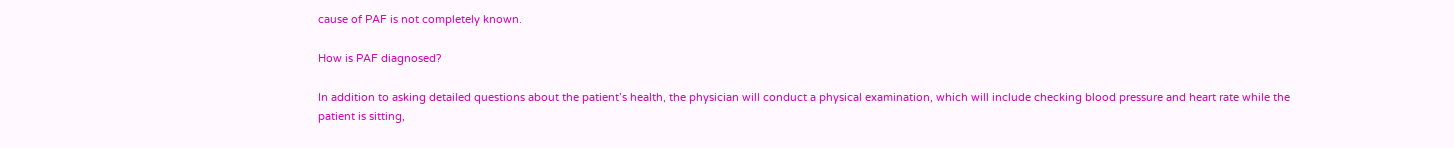cause of PAF is not completely known.

How is PAF diagnosed?

In addition to asking detailed questions about the patient’s health, the physician will conduct a physical examination, which will include checking blood pressure and heart rate while the patient is sitting,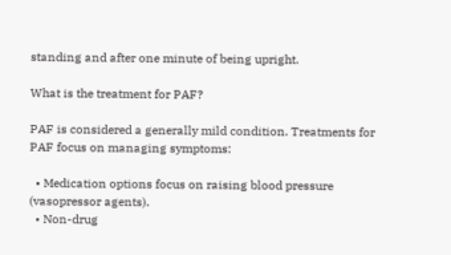standing and after one minute of being upright.

What is the treatment for PAF?

PAF is considered a generally mild condition. Treatments for PAF focus on managing symptoms:

  • Medication options focus on raising blood pressure (vasopressor agents).
  • Non-drug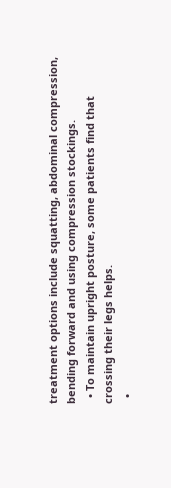treatment options include squatting, abdominal compression, bending forward and using compression stockings.
  • To maintain upright posture, some patients find that crossing their legs helps.
  •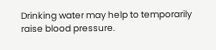Drinking water may help to temporarily raise blood pressure.